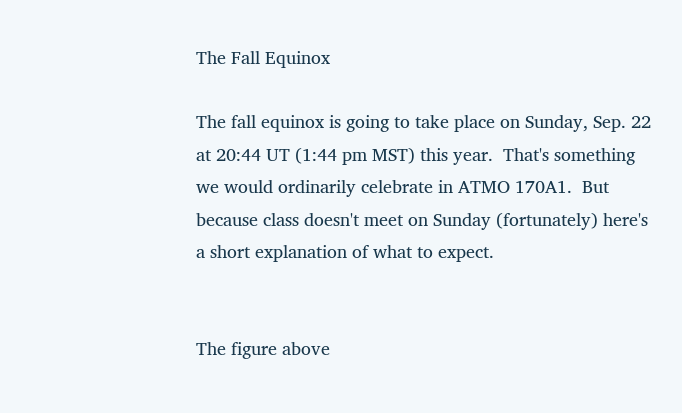The Fall Equinox

The fall equinox is going to take place on Sunday, Sep. 22 at 20:44 UT (1:44 pm MST) this year.  That's something we would ordinarily celebrate in ATMO 170A1.  But because class doesn't meet on Sunday (fortunately) here's a short explanation of what to expect.


The figure above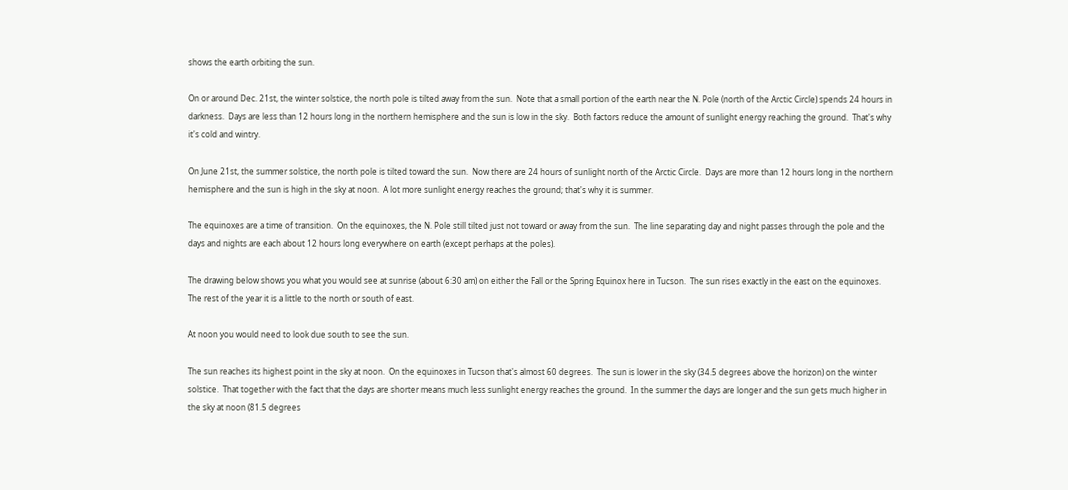shows the earth orbiting the sun.

On or around Dec. 21st, the winter solstice, the north pole is tilted away from the sun.  Note that a small portion of the earth near the N. Pole (north of the Arctic Circle) spends 24 hours in darkness.  Days are less than 12 hours long in the northern hemisphere and the sun is low in the sky.  Both factors reduce the amount of sunlight energy reaching the ground.  That's why it's cold and wintry.

On June 21st, the summer solstice, the north pole is tilted toward the sun.  Now there are 24 hours of sunlight north of the Arctic Circle.  Days are more than 12 hours long in the northern hemisphere and the sun is high in the sky at noon.  A lot more sunlight energy reaches the ground; that's why it is summer.

The equinoxes are a time of transition.  On the equinoxes, the N. Pole still tilted just not toward or away from the sun.  The line separating day and night passes through the pole and the days and nights are each about 12 hours long everywhere on earth (except perhaps at the poles).

The drawing below shows you what you would see at sunrise (about 6:30 am) on either the Fall or the Spring Equinox here in Tucson.  The sun rises exactly in the east on the equinoxes.  The rest of the year it is a little to the north or south of east.

At noon you would need to look due south to see the sun.

The sun reaches its highest point in the sky at noon.  On the equinoxes in Tucson that's almost 60 degrees.  The sun is lower in the sky (34.5 degrees above the horizon) on the winter solstice.  That together with the fact that the days are shorter means much less sunlight energy reaches the ground.  In the summer the days are longer and the sun gets much higher in the sky at noon (81.5 degrees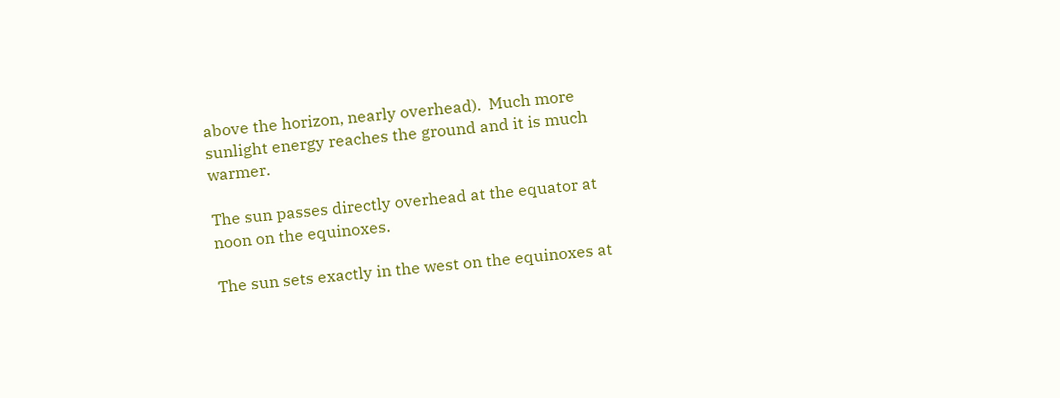above the horizon, nearly overhead).  Much more sunlight energy reaches the ground and it is much warmer.

The sun passes directly overhead at the equator at noon on the equinoxes.

The sun sets exactly in the west on the equinoxes at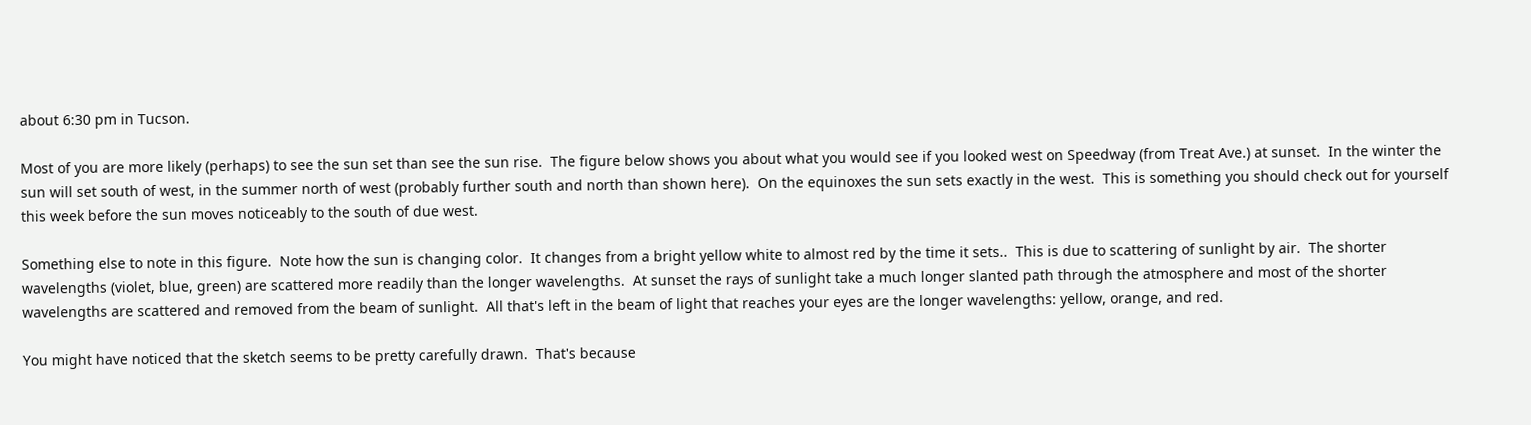about 6:30 pm in Tucson.

Most of you are more likely (perhaps) to see the sun set than see the sun rise.  The figure below shows you about what you would see if you looked west on Speedway (from Treat Ave.) at sunset.  In the winter the sun will set south of west, in the summer north of west (probably further south and north than shown here).  On the equinoxes the sun sets exactly in the west.  This is something you should check out for yourself this week before the sun moves noticeably to the south of due west.

Something else to note in this figure.  Note how the sun is changing color.  It changes from a bright yellow white to almost red by the time it sets..  This is due to scattering of sunlight by air.  The shorter wavelengths (violet, blue, green) are scattered more readily than the longer wavelengths.  At sunset the rays of sunlight take a much longer slanted path through the atmosphere and most of the shorter wavelengths are scattered and removed from the beam of sunlight.  All that's left in the beam of light that reaches your eyes are the longer wavelengths: yellow, orange, and red.

You might have noticed that the sketch seems to be pretty carefully drawn.  That's because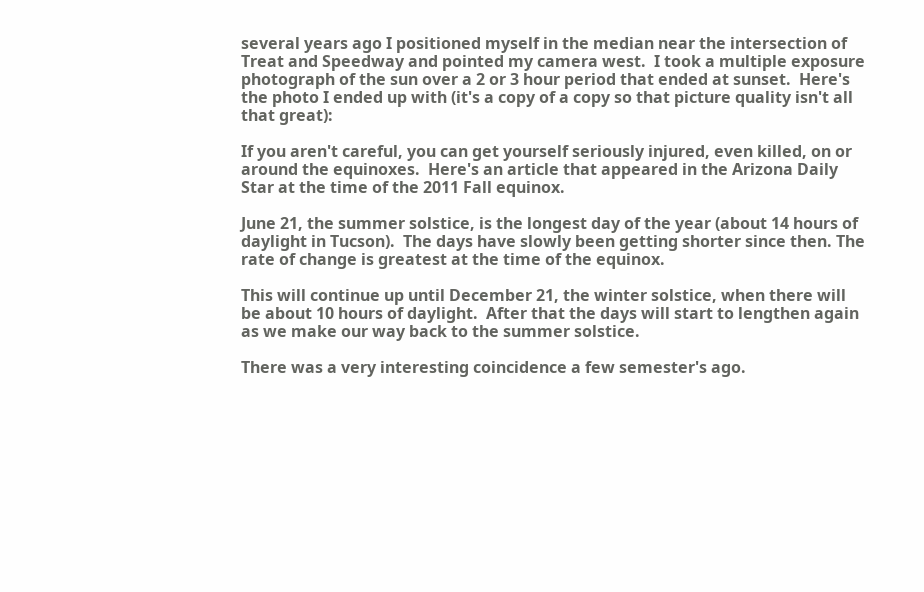several years ago I positioned myself in the median near the intersection of Treat and Speedway and pointed my camera west.  I took a multiple exposure photograph of the sun over a 2 or 3 hour period that ended at sunset.  Here's the photo I ended up with (it's a copy of a copy so that picture quality isn't all that great):

If you aren't careful, you can get yourself seriously injured, even killed, on or around the equinoxes.  Here's an article that appeared in the Arizona Daily Star at the time of the 2011 Fall equinox.

June 21, the summer solstice, is the longest day of the year (about 14 hours of daylight in Tucson).  The days have slowly been getting shorter since then. The rate of change is greatest at the time of the equinox.

This will continue up until December 21, the winter solstice, when there will be about 10 hours of daylight.  After that the days will start to lengthen again as we make our way back to the summer solstice.

There was a very interesting coincidence a few semester's ago.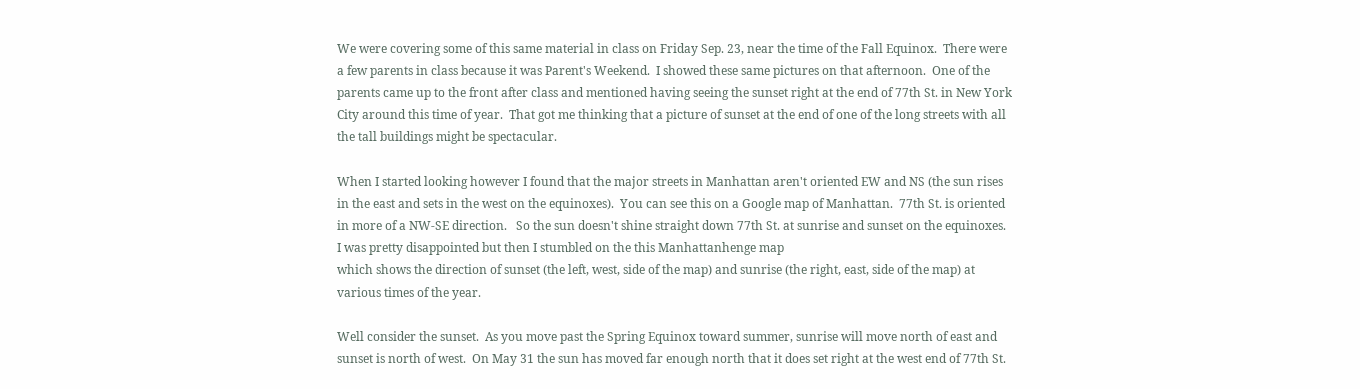We were covering some of this same material in class on Friday Sep. 23, near the time of the Fall Equinox.  There were a few parents in class because it was Parent's Weekend.  I showed these same pictures on that afternoon.  One of the parents came up to the front after class and mentioned having seeing the sunset right at the end of 77th St. in New York City around this time of year.  That got me thinking that a picture of sunset at the end of one of the long streets with all the tall buildings might be spectacular.

When I started looking however I found that the major streets in Manhattan aren't oriented EW and NS (the sun rises in the east and sets in the west on the equinoxes).  You can see this on a Google map of Manhattan.  77th St. is oriented in more of a NW-SE direction.   So the sun doesn't shine straight down 77th St. at sunrise and sunset on the equinoxes.  I was pretty disappointed but then I stumbled on the this Manhattanhenge map
which shows the direction of sunset (the left, west, side of the map) and sunrise (the right, east, side of the map) at various times of the year.

Well consider the sunset.  As you move past the Spring Equinox toward summer, sunrise will move north of east and sunset is north of west.  On May 31 the sun has moved far enough north that it does set right at the west end of 77th St.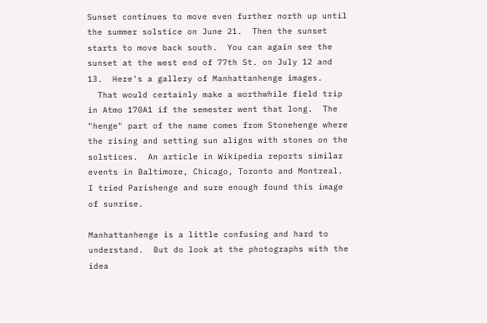Sunset continues to move even further north up until the summer solstice on June 21.  Then the sunset starts to move back south.  You can again see the sunset at the west end of 77th St. on July 12 and 13.  Here's a gallery of Manhattanhenge images.
  That would certainly make a worthwhile field trip in Atmo 170A1 if the semester went that long.  The "henge" part of the name comes from Stonehenge where the rising and setting sun aligns with stones on the solstices.  An article in Wikipedia reports similar events in Baltimore, Chicago, Toronto and Montreal.  I tried Parishenge and sure enough found this image of sunrise.

Manhattanhenge is a little confusing and hard to understand.  But do look at the photographs with the idea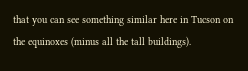that you can see something similar here in Tucson on the equinoxes (minus all the tall buildings).